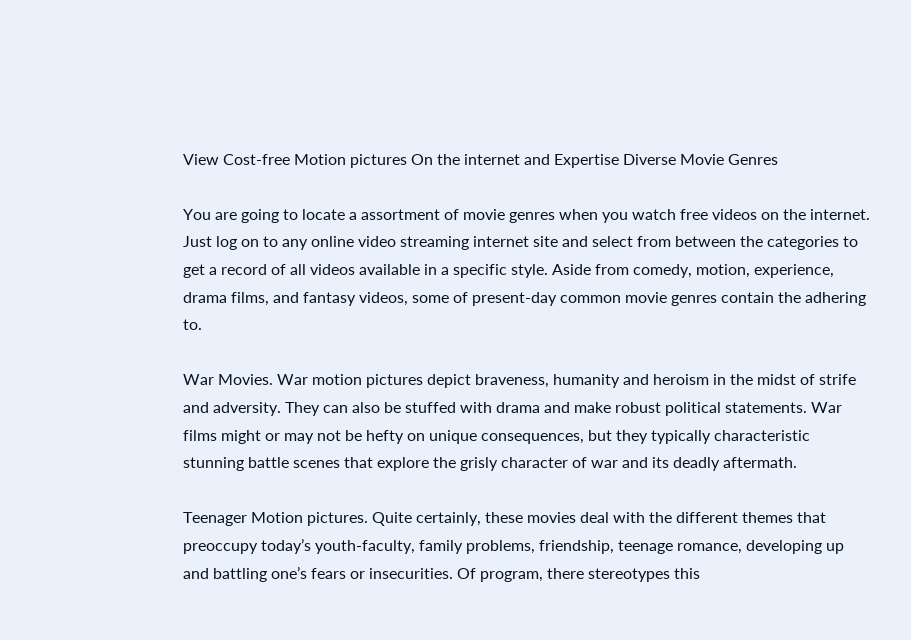View Cost-free Motion pictures On the internet and Expertise Diverse Movie Genres

You are going to locate a assortment of movie genres when you watch free videos on the internet. Just log on to any online video streaming internet site and select from between the categories to get a record of all videos available in a specific style. Aside from comedy, motion, experience, drama films, and fantasy videos, some of present-day common movie genres contain the adhering to.

War Movies. War motion pictures depict braveness, humanity and heroism in the midst of strife and adversity. They can also be stuffed with drama and make robust political statements. War films might or may not be hefty on unique consequences, but they typically characteristic stunning battle scenes that explore the grisly character of war and its deadly aftermath.

Teenager Motion pictures. Quite certainly, these movies deal with the different themes that preoccupy today’s youth-faculty, family problems, friendship, teenage romance, developing up and battling one’s fears or insecurities. Of program, there stereotypes this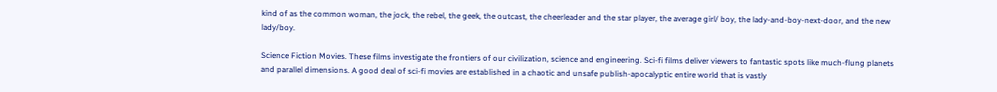kind of as the common woman, the jock, the rebel, the geek, the outcast, the cheerleader and the star player, the average girl/ boy, the lady-and-boy-next-door, and the new lady/boy.

Science Fiction Movies. These films investigate the frontiers of our civilization, science and engineering. Sci-fi films deliver viewers to fantastic spots like much-flung planets and parallel dimensions. A good deal of sci-fi movies are established in a chaotic and unsafe publish-apocalyptic entire world that is vastly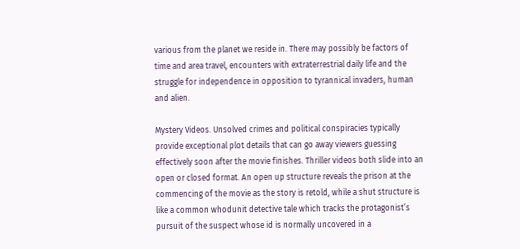various from the planet we reside in. There may possibly be factors of time and area travel, encounters with extraterrestrial daily life and the struggle for independence in opposition to tyrannical invaders, human and alien.

Mystery Videos. Unsolved crimes and political conspiracies typically provide exceptional plot details that can go away viewers guessing effectively soon after the movie finishes. Thriller videos both slide into an open or closed format. An open up structure reveals the prison at the commencing of the movie as the story is retold, while a shut structure is like a common whodunit detective tale which tracks the protagonist’s pursuit of the suspect whose id is normally uncovered in a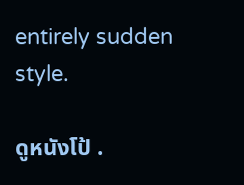entirely sudden style.

ดูหนังโป้ .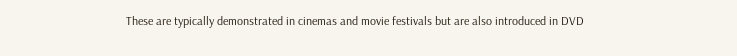These are typically demonstrated in cinemas and movie festivals but are also introduced in DVD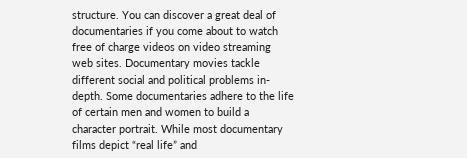structure. You can discover a great deal of documentaries if you come about to watch free of charge videos on video streaming web sites. Documentary movies tackle different social and political problems in-depth. Some documentaries adhere to the life of certain men and women to build a character portrait. While most documentary films depict “real life” and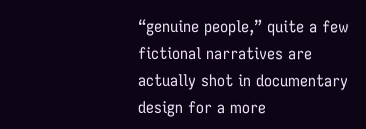“genuine people,” quite a few fictional narratives are actually shot in documentary design for a more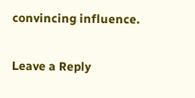convincing influence.


Leave a Reply